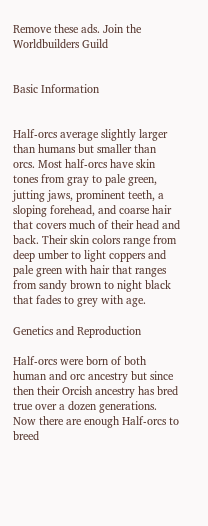Remove these ads. Join the Worldbuilders Guild


Basic Information


Half-orcs average slightly larger than humans but smaller than orcs. Most half-orcs have skin tones from gray to pale green, jutting jaws, prominent teeth, a sloping forehead, and coarse hair that covers much of their head and back. Their skin colors range from deep umber to light coppers and pale green with hair that ranges from sandy brown to night black that fades to grey with age.

Genetics and Reproduction

Half-orcs were born of both human and orc ancestry but since then their Orcish ancestry has bred true over a dozen generations. Now there are enough Half-orcs to breed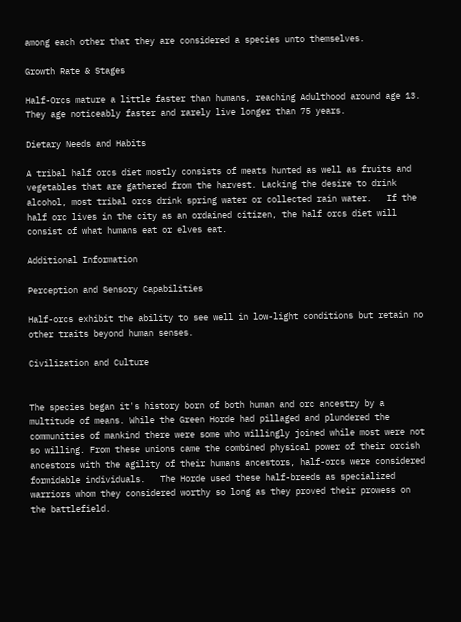among each other that they are considered a species unto themselves.

Growth Rate & Stages

Half-Orcs mature a little faster than humans, reaching Adulthood around age 13. They age noticeably faster and rarely live longer than 75 years.

Dietary Needs and Habits

A tribal half orcs diet mostly consists of meats hunted as well as fruits and vegetables that are gathered from the harvest. Lacking the desire to drink alcohol, most tribal orcs drink spring water or collected rain water.   If the half orc lives in the city as an ordained citizen, the half orcs diet will consist of what humans eat or elves eat.

Additional Information

Perception and Sensory Capabilities

Half-orcs exhibit the ability to see well in low-light conditions but retain no other traits beyond human senses.

Civilization and Culture


The species began it's history born of both human and orc ancestry by a multitude of means. While the Green Horde had pillaged and plundered the communities of mankind there were some who willingly joined while most were not so willing. From these unions came the combined physical power of their orcish ancestors with the agility of their humans ancestors, half-orcs were considered formidable individuals.   The Horde used these half-breeds as specialized warriors whom they considered worthy so long as they proved their prowess on the battlefield.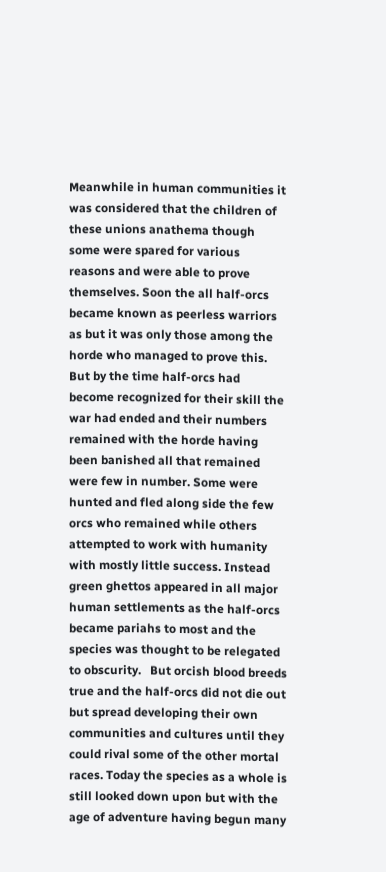Meanwhile in human communities it was considered that the children of these unions anathema though some were spared for various reasons and were able to prove themselves. Soon the all half-orcs became known as peerless warriors as but it was only those among the horde who managed to prove this. But by the time half-orcs had become recognized for their skill the war had ended and their numbers remained with the horde having been banished all that remained were few in number. Some were hunted and fled along side the few orcs who remained while others attempted to work with humanity with mostly little success. Instead green ghettos appeared in all major human settlements as the half-orcs became pariahs to most and the species was thought to be relegated to obscurity.   But orcish blood breeds true and the half-orcs did not die out but spread developing their own communities and cultures until they could rival some of the other mortal races. Today the species as a whole is still looked down upon but with the age of adventure having begun many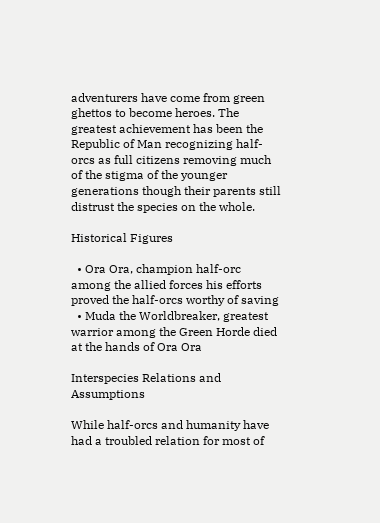adventurers have come from green ghettos to become heroes. The greatest achievement has been the Republic of Man recognizing half-orcs as full citizens removing much of the stigma of the younger generations though their parents still distrust the species on the whole.

Historical Figures

  • Ora Ora, champion half-orc among the allied forces his efforts proved the half-orcs worthy of saving
  • Muda the Worldbreaker, greatest warrior among the Green Horde died at the hands of Ora Ora

Interspecies Relations and Assumptions

While half-orcs and humanity have had a troubled relation for most of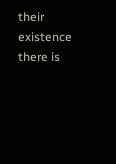their existence there is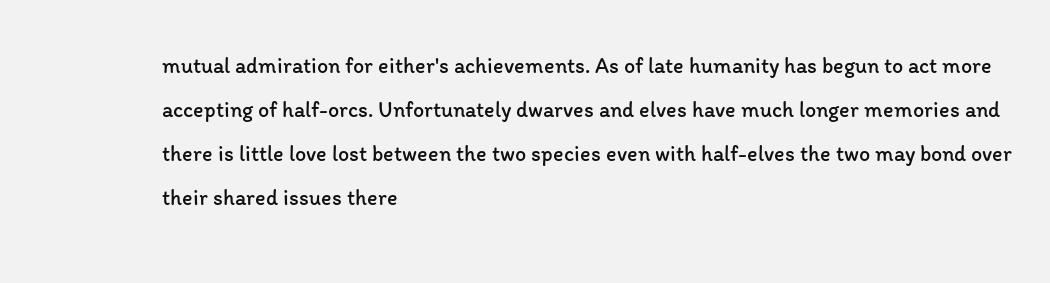mutual admiration for either's achievements. As of late humanity has begun to act more accepting of half-orcs. Unfortunately dwarves and elves have much longer memories and there is little love lost between the two species even with half-elves the two may bond over their shared issues there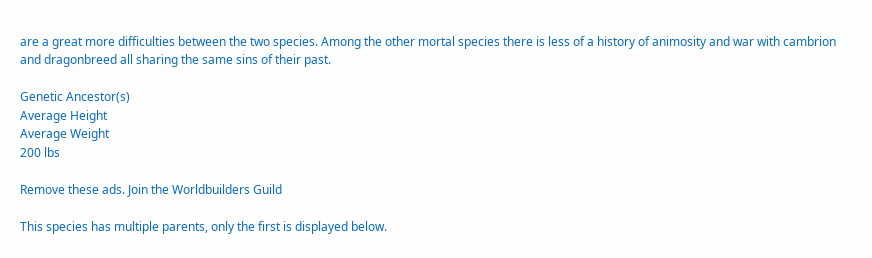are a great more difficulties between the two species. Among the other mortal species there is less of a history of animosity and war with cambrion and dragonbreed all sharing the same sins of their past.

Genetic Ancestor(s)
Average Height
Average Weight
200 lbs

Remove these ads. Join the Worldbuilders Guild

This species has multiple parents, only the first is displayed below.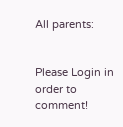All parents:


Please Login in order to comment!